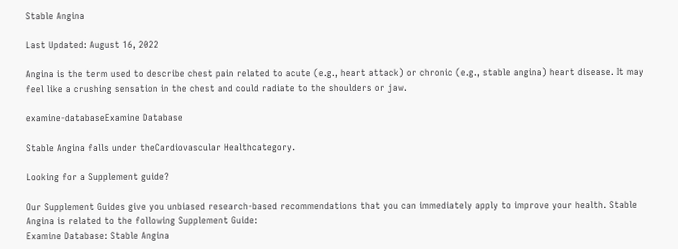Stable Angina

Last Updated: August 16, 2022

Angina is the term used to describe chest pain related to acute (e.g., heart attack) or chronic (e.g., stable angina) heart disease. It may feel like a crushing sensation in the chest and could radiate to the shoulders or jaw.

examine-databaseExamine Database

Stable Angina falls under theCardiovascular Healthcategory.

Looking for a Supplement guide?

Our Supplement Guides give you unbiased research-based recommendations that you can immediately apply to improve your health. Stable Angina is related to the following Supplement Guide:
Examine Database: Stable Angina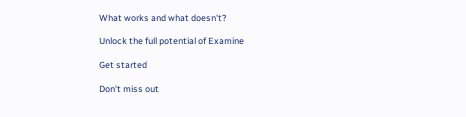What works and what doesn't?

Unlock the full potential of Examine

Get started

Don't miss out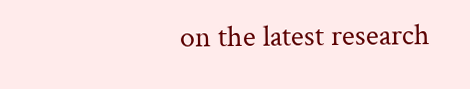on the latest research